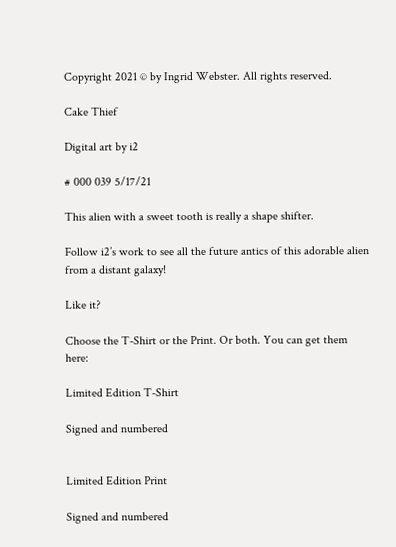Copyright 2021 © by Ingrid Webster. All rights reserved.

Cake Thief

Digital art by i2

# 000 039 5/17/21

This alien with a sweet tooth is really a shape shifter.

Follow i2’s work to see all the future antics of this adorable alien from a distant galaxy!

Like it?

Choose the T-Shirt or the Print. Or both. You can get them here:

Limited Edition T-Shirt

Signed and numbered


Limited Edition Print

Signed and numbered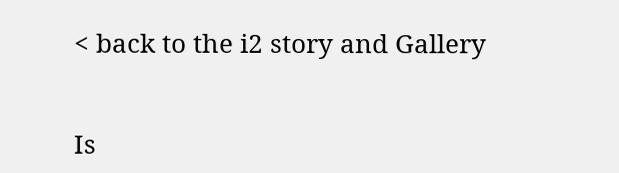< back to the i2 story and Gallery


Is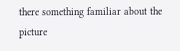there something familiar about the picture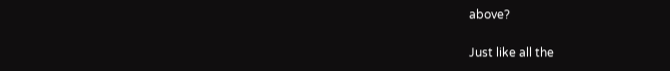above?

Just like all the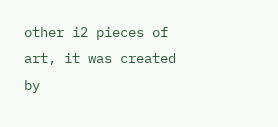other i2 pieces of art, it was created by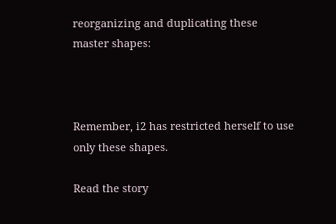reorganizing and duplicating these master shapes:



Remember, i2 has restricted herself to use only these shapes.

Read the story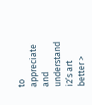to appreciate and understand i2’s art better >